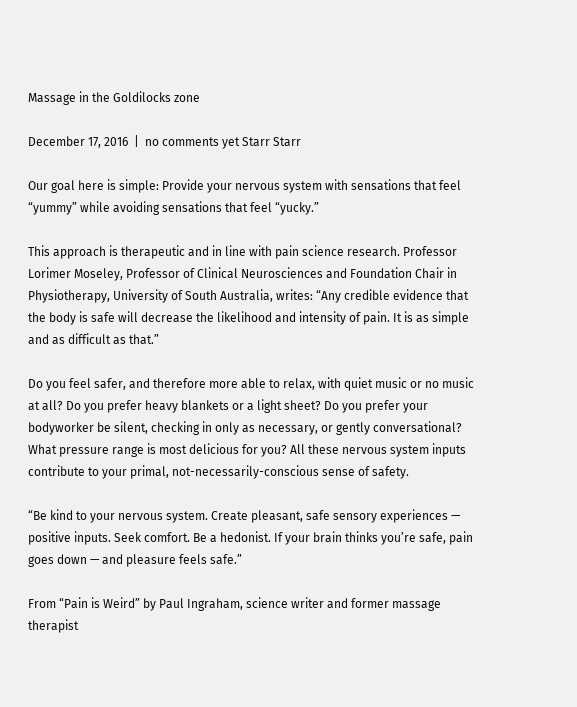Massage in the Goldilocks zone

December 17, 2016  |  no comments yet Starr Starr

Our goal here is simple: Provide your nervous system with sensations that feel “yummy” while avoiding sensations that feel “yucky.”

This approach is therapeutic and in line with pain science research. Professor Lorimer Moseley, Professor of Clinical Neurosciences and Foundation Chair in Physiotherapy, University of South Australia, writes: “Any credible evidence that the body is safe will decrease the likelihood and intensity of pain. It is as simple and as difficult as that.”

Do you feel safer, and therefore more able to relax, with quiet music or no music at all? Do you prefer heavy blankets or a light sheet? Do you prefer your bodyworker be silent, checking in only as necessary, or gently conversational? What pressure range is most delicious for you? All these nervous system inputs contribute to your primal, not-necessarily-conscious sense of safety.

“Be kind to your nervous system. Create pleasant, safe sensory experiences — positive inputs. Seek comfort. Be a hedonist. If your brain thinks you’re safe, pain goes down — and pleasure feels safe.”

From “Pain is Weird” by Paul Ingraham, science writer and former massage therapist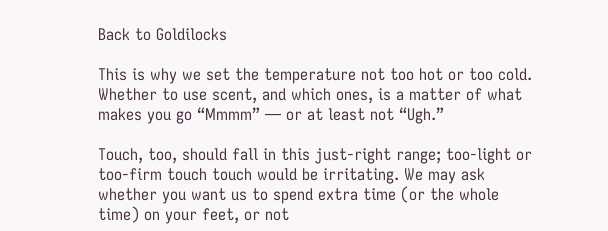Back to Goldilocks

This is why we set the temperature not too hot or too cold. Whether to use scent, and which ones, is a matter of what makes you go “Mmmm” — or at least not “Ugh.”

Touch, too, should fall in this just-right range; too-light or too-firm touch touch would be irritating. We may ask whether you want us to spend extra time (or the whole time) on your feet, or not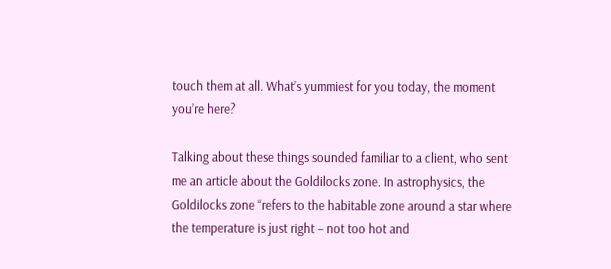touch them at all. What’s yummiest for you today, the moment you’re here?

Talking about these things sounded familiar to a client, who sent me an article about the Goldilocks zone. In astrophysics, the Goldilocks zone “refers to the habitable zone around a star where the temperature is just right – not too hot and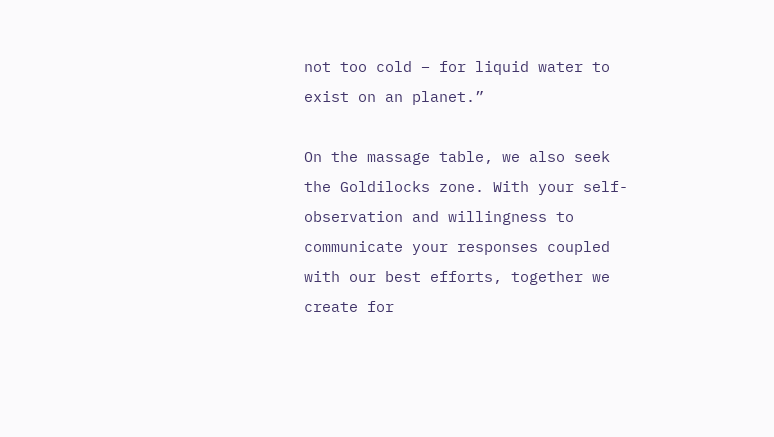not too cold – for liquid water to exist on an planet.”

On the massage table, we also seek the Goldilocks zone. With your self-observation and willingness to communicate your responses coupled with our best efforts, together we create for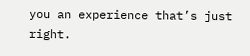you an experience that’s just right.